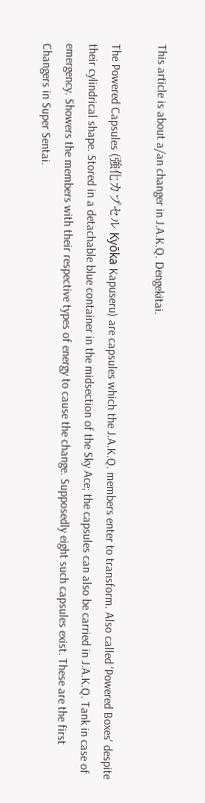This article is about a/an changer in J.A.K.Q. Dengekitai.

The Powered Capsules (強化カプセル Kyōka Kapuseru) are capsules which the J.A.K.Q. members enter to transform. Also called 'Powered Boxes' despite their cylindrical shape. Stored in a detachable blue container in the midsection of the Sky Ace; the capsules can also be carried in J.A.K.Q. Tank in case of emergency. Showers the members with their respective types of energy to cause the change. Supposedly eight such capsules exist. These are the first Changers in Super Sentai.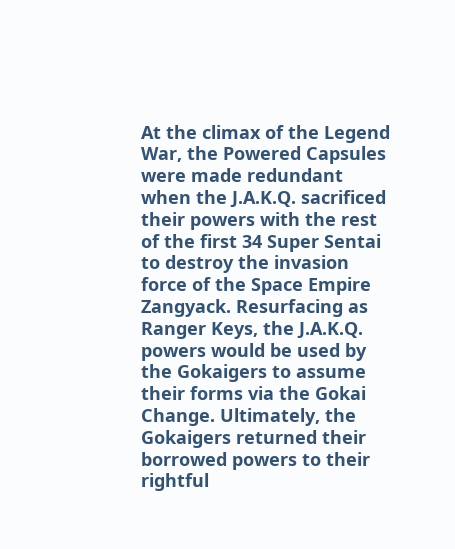At the climax of the Legend War, the Powered Capsules were made redundant when the J.A.K.Q. sacrificed their powers with the rest of the first 34 Super Sentai to destroy the invasion force of the Space Empire Zangyack. Resurfacing as Ranger Keys, the J.A.K.Q. powers would be used by the Gokaigers to assume their forms via the Gokai Change. Ultimately, the Gokaigers returned their borrowed powers to their rightful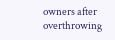owners after overthrowing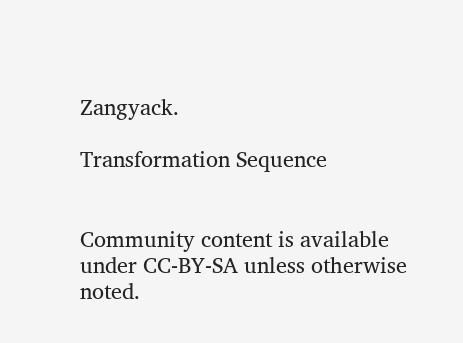Zangyack.

Transformation Sequence


Community content is available under CC-BY-SA unless otherwise noted.